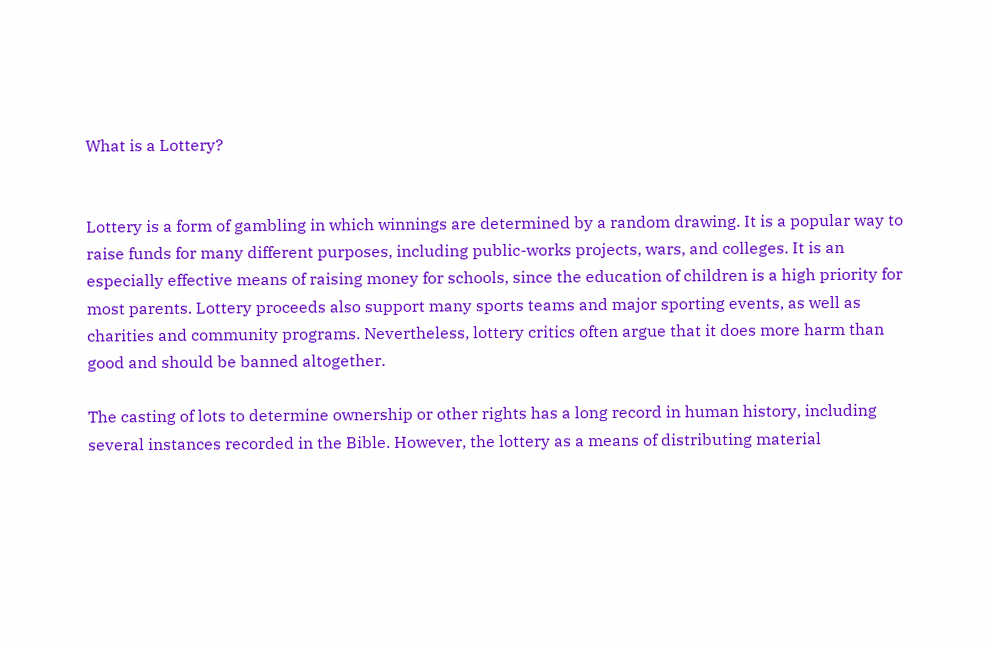What is a Lottery?


Lottery is a form of gambling in which winnings are determined by a random drawing. It is a popular way to raise funds for many different purposes, including public-works projects, wars, and colleges. It is an especially effective means of raising money for schools, since the education of children is a high priority for most parents. Lottery proceeds also support many sports teams and major sporting events, as well as charities and community programs. Nevertheless, lottery critics often argue that it does more harm than good and should be banned altogether.

The casting of lots to determine ownership or other rights has a long record in human history, including several instances recorded in the Bible. However, the lottery as a means of distributing material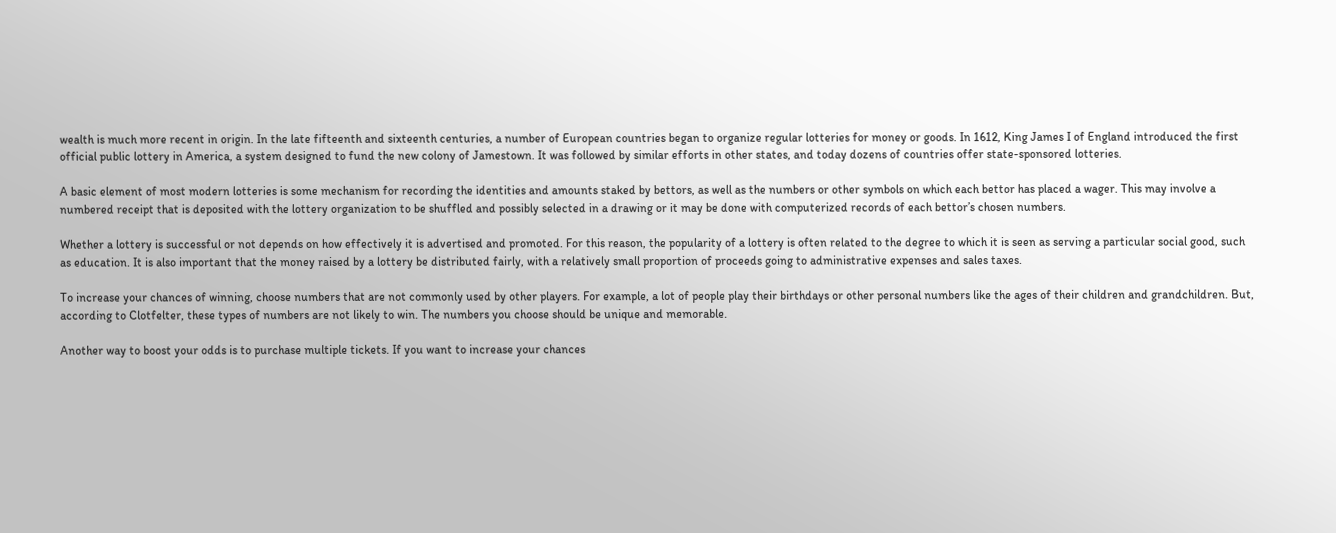wealth is much more recent in origin. In the late fifteenth and sixteenth centuries, a number of European countries began to organize regular lotteries for money or goods. In 1612, King James I of England introduced the first official public lottery in America, a system designed to fund the new colony of Jamestown. It was followed by similar efforts in other states, and today dozens of countries offer state-sponsored lotteries.

A basic element of most modern lotteries is some mechanism for recording the identities and amounts staked by bettors, as well as the numbers or other symbols on which each bettor has placed a wager. This may involve a numbered receipt that is deposited with the lottery organization to be shuffled and possibly selected in a drawing or it may be done with computerized records of each bettor’s chosen numbers.

Whether a lottery is successful or not depends on how effectively it is advertised and promoted. For this reason, the popularity of a lottery is often related to the degree to which it is seen as serving a particular social good, such as education. It is also important that the money raised by a lottery be distributed fairly, with a relatively small proportion of proceeds going to administrative expenses and sales taxes.

To increase your chances of winning, choose numbers that are not commonly used by other players. For example, a lot of people play their birthdays or other personal numbers like the ages of their children and grandchildren. But, according to Clotfelter, these types of numbers are not likely to win. The numbers you choose should be unique and memorable.

Another way to boost your odds is to purchase multiple tickets. If you want to increase your chances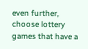even further, choose lottery games that have a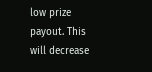low prize payout. This will decrease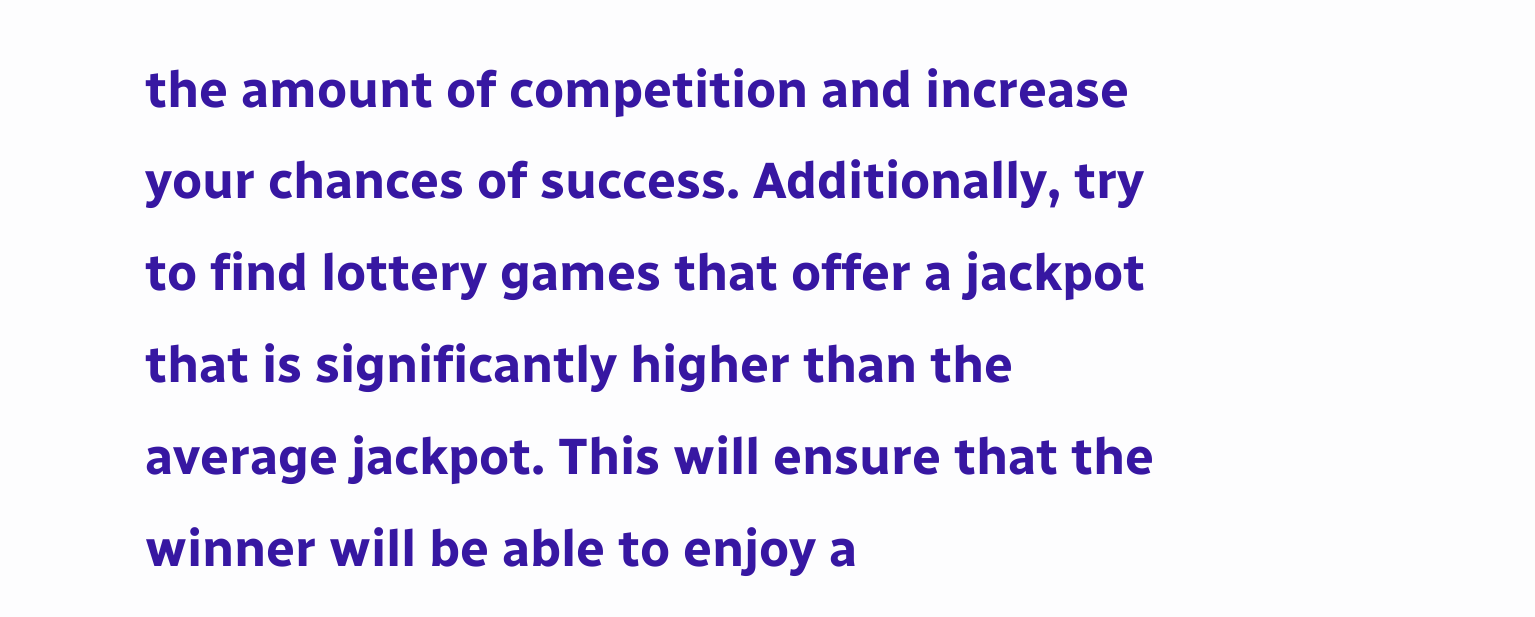the amount of competition and increase your chances of success. Additionally, try to find lottery games that offer a jackpot that is significantly higher than the average jackpot. This will ensure that the winner will be able to enjoy a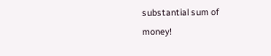substantial sum of money!